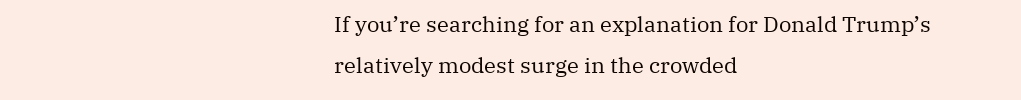If you’re searching for an explanation for Donald Trump’s relatively modest surge in the crowded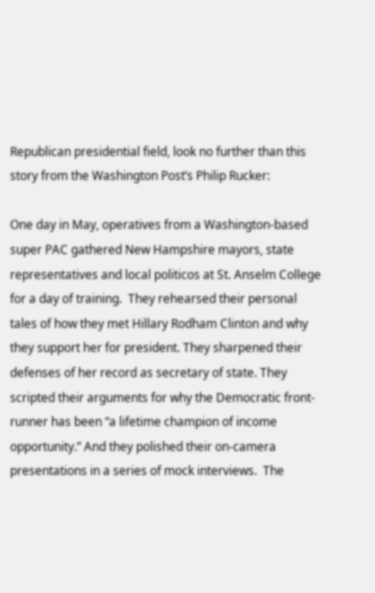Republican presidential field, look no further than this story from the Washington Post’s Philip Rucker:

One day in May, operatives from a Washington-based super PAC gathered New Hampshire mayors, state representatives and local politicos at St. Anselm College for a day of training.  They rehearsed their personal tales of how they met Hillary Rodham Clinton and why they support her for president. They sharpened their defenses of her record as secretary of state. They scripted their arguments for why the Democratic front-runner has been “a lifetime champion of income opportunity.” And they polished their on-camera presentations in a series of mock interviews.  The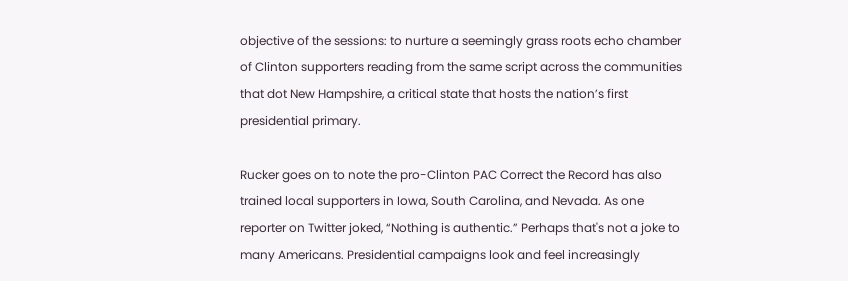objective of the sessions: to nurture a seemingly grass roots echo chamber of Clinton supporters reading from the same script across the communities that dot New Hampshire, a critical state that hosts the nation’s first presidential primary.

Rucker goes on to note the pro-Clinton PAC Correct the Record has also trained local supporters in Iowa, South Carolina, and Nevada. As one reporter on Twitter joked, “Nothing is authentic.” Perhaps that's not a joke to many Americans. Presidential campaigns look and feel increasingly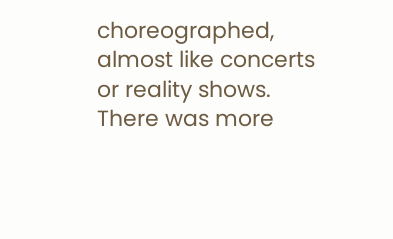choreographed, almost like concerts or reality shows. There was more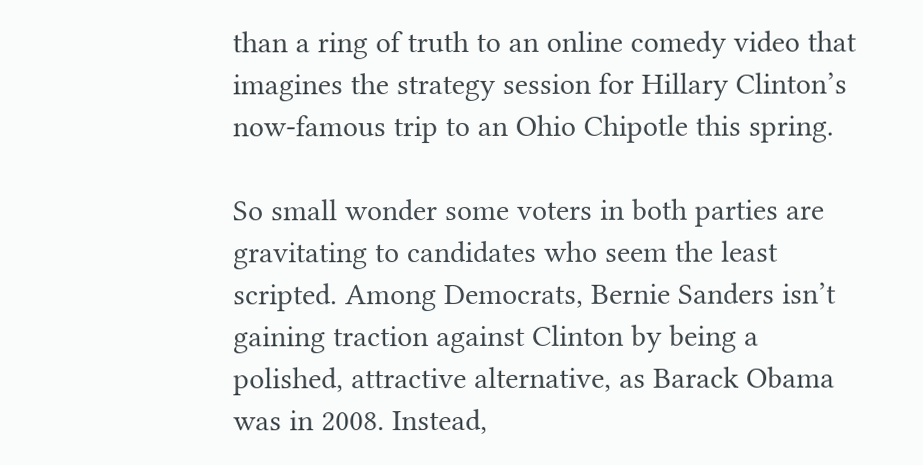than a ring of truth to an online comedy video that imagines the strategy session for Hillary Clinton’s now-famous trip to an Ohio Chipotle this spring.

So small wonder some voters in both parties are gravitating to candidates who seem the least scripted. Among Democrats, Bernie Sanders isn’t gaining traction against Clinton by being a polished, attractive alternative, as Barack Obama was in 2008. Instead,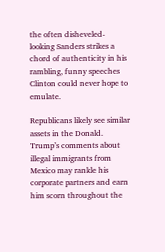the often disheveled-looking Sanders strikes a chord of authenticity in his rambling, funny speeches Clinton could never hope to emulate.

Republicans likely see similar assets in the Donald. Trump’s comments about illegal immigrants from Mexico may rankle his corporate partners and earn him scorn throughout the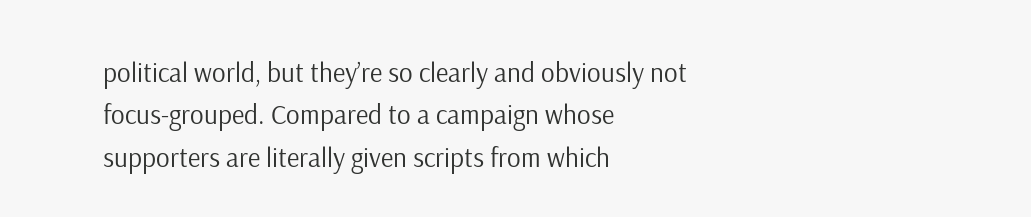political world, but they’re so clearly and obviously not focus-grouped. Compared to a campaign whose supporters are literally given scripts from which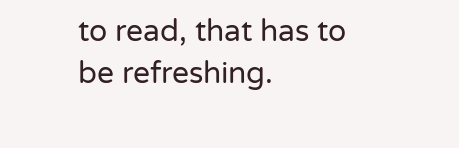to read, that has to be refreshing.